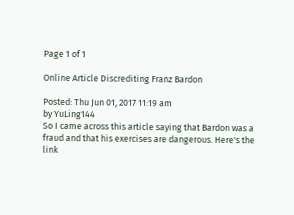Page 1 of 1

Online Article Discrediting Franz Bardon

Posted: Thu Jun 01, 2017 11:19 am
by YuLing144
So I came across this article saying that Bardon was a fraud and that his exercises are dangerous. Here's the link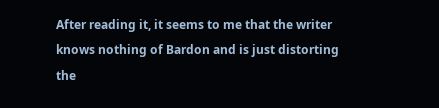After reading it, it seems to me that the writer knows nothing of Bardon and is just distorting the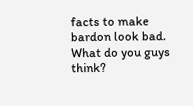facts to make bardon look bad. What do you guys think?